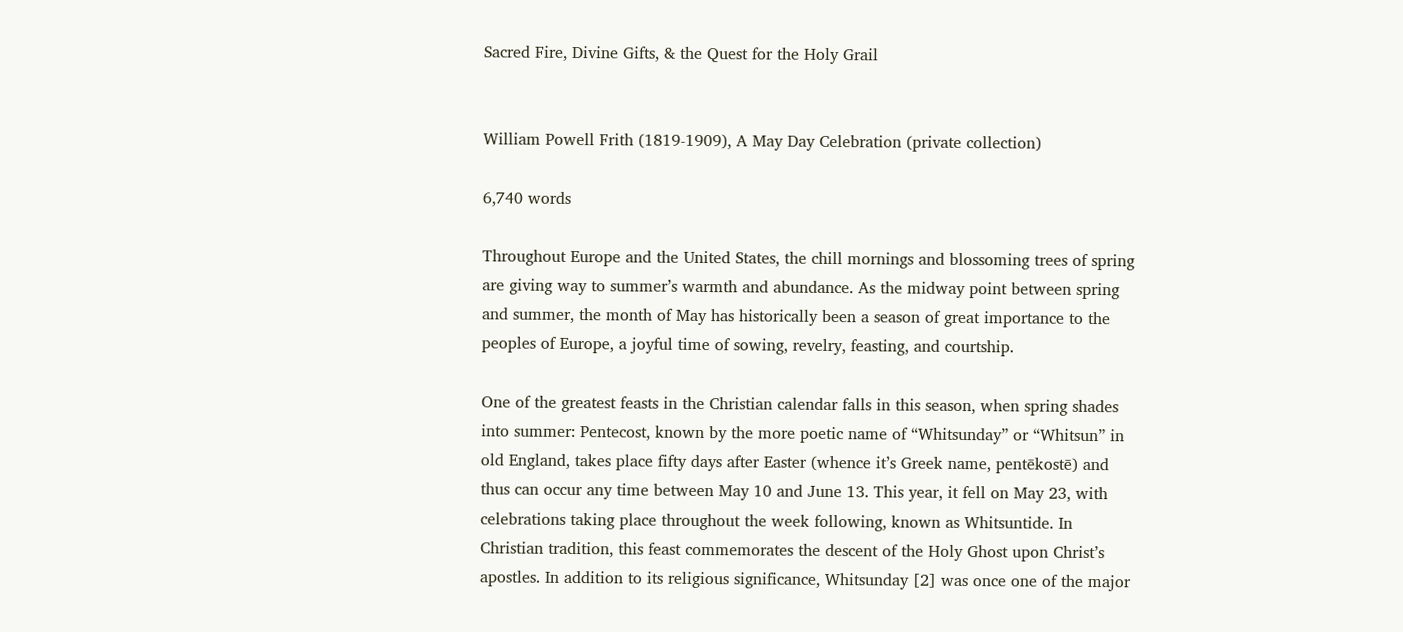Sacred Fire, Divine Gifts, & the Quest for the Holy Grail


William Powell Frith (1819-1909), A May Day Celebration (private collection)

6,740 words

Throughout Europe and the United States, the chill mornings and blossoming trees of spring are giving way to summer’s warmth and abundance. As the midway point between spring and summer, the month of May has historically been a season of great importance to the peoples of Europe, a joyful time of sowing, revelry, feasting, and courtship.

One of the greatest feasts in the Christian calendar falls in this season, when spring shades into summer: Pentecost, known by the more poetic name of “Whitsunday” or “Whitsun” in old England, takes place fifty days after Easter (whence it’s Greek name, pentēkostē) and thus can occur any time between May 10 and June 13. This year, it fell on May 23, with celebrations taking place throughout the week following, known as Whitsuntide. In Christian tradition, this feast commemorates the descent of the Holy Ghost upon Christ’s apostles. In addition to its religious significance, Whitsunday [2] was once one of the major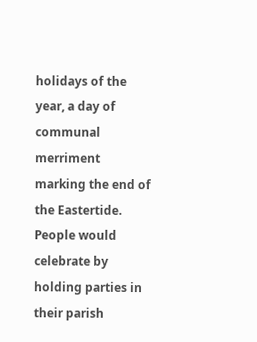holidays of the year, a day of communal merriment marking the end of the Eastertide. People would celebrate by holding parties in their parish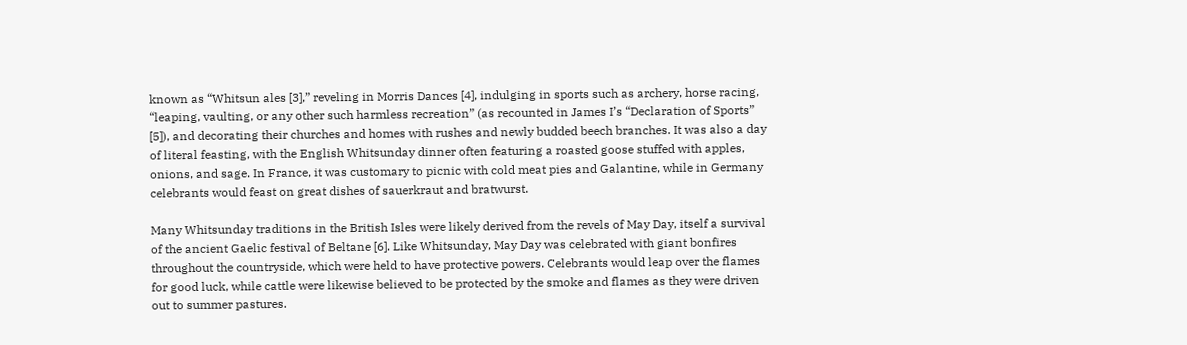known as “Whitsun ales [3],” reveling in Morris Dances [4], indulging in sports such as archery, horse racing, “leaping, vaulting, or any other such harmless recreation” (as recounted in James I’s “Declaration of Sports” [5]), and decorating their churches and homes with rushes and newly budded beech branches. It was also a day of literal feasting, with the English Whitsunday dinner often featuring a roasted goose stuffed with apples, onions, and sage. In France, it was customary to picnic with cold meat pies and Galantine, while in Germany celebrants would feast on great dishes of sauerkraut and bratwurst.

Many Whitsunday traditions in the British Isles were likely derived from the revels of May Day, itself a survival of the ancient Gaelic festival of Beltane [6]. Like Whitsunday, May Day was celebrated with giant bonfires throughout the countryside, which were held to have protective powers. Celebrants would leap over the flames for good luck, while cattle were likewise believed to be protected by the smoke and flames as they were driven out to summer pastures.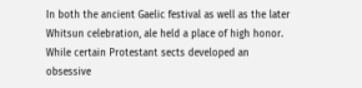In both the ancient Gaelic festival as well as the later Whitsun celebration, ale held a place of high honor. While certain Protestant sects developed an obsessive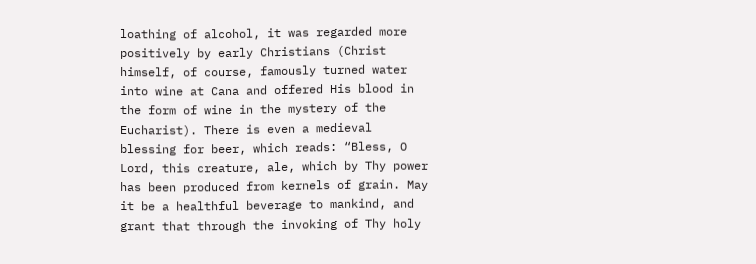loathing of alcohol, it was regarded more positively by early Christians (Christ himself, of course, famously turned water into wine at Cana and offered His blood in the form of wine in the mystery of the Eucharist). There is even a medieval blessing for beer, which reads: “Bless, O Lord, this creature, ale, which by Thy power has been produced from kernels of grain. May it be a healthful beverage to mankind, and grant that through the invoking of Thy holy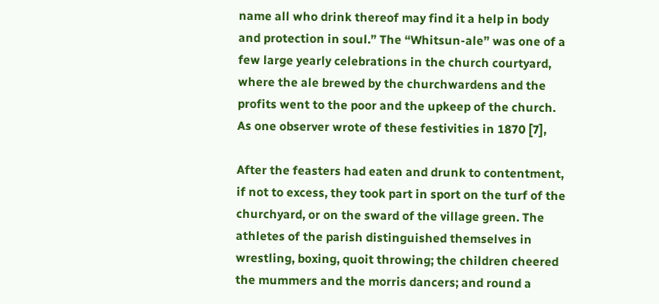name all who drink thereof may find it a help in body and protection in soul.” The “Whitsun-ale” was one of a few large yearly celebrations in the church courtyard, where the ale brewed by the churchwardens and the profits went to the poor and the upkeep of the church. As one observer wrote of these festivities in 1870 [7],

After the feasters had eaten and drunk to contentment, if not to excess, they took part in sport on the turf of the churchyard, or on the sward of the village green. The athletes of the parish distinguished themselves in wrestling, boxing, quoit throwing; the children cheered the mummers and the morris dancers; and round a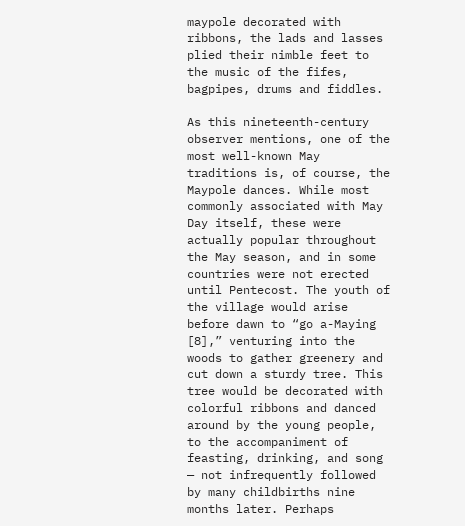maypole decorated with ribbons, the lads and lasses plied their nimble feet to the music of the fifes, bagpipes, drums and fiddles.

As this nineteenth-century observer mentions, one of the most well-known May traditions is, of course, the Maypole dances. While most commonly associated with May Day itself, these were actually popular throughout the May season, and in some countries were not erected until Pentecost. The youth of the village would arise before dawn to “go a-Maying [8],” venturing into the woods to gather greenery and cut down a sturdy tree. This tree would be decorated with colorful ribbons and danced around by the young people, to the accompaniment of feasting, drinking, and song — not infrequently followed by many childbirths nine months later. Perhaps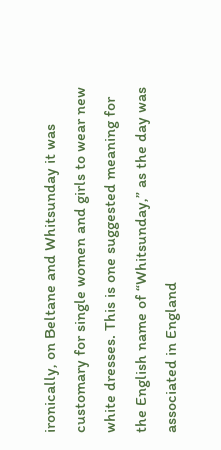ironically, on Beltane and Whitsunday it was customary for single women and girls to wear new white dresses. This is one suggested meaning for the English name of “Whitsunday,” as the day was associated in England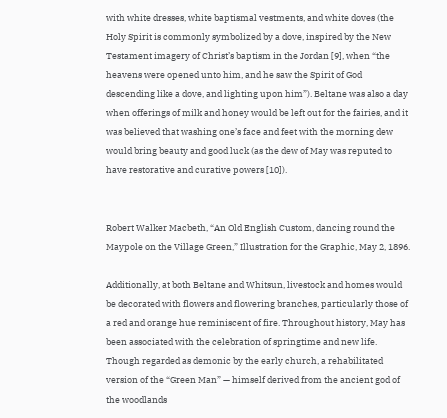with white dresses, white baptismal vestments, and white doves (the Holy Spirit is commonly symbolized by a dove, inspired by the New Testament imagery of Christ’s baptism in the Jordan [9], when “the heavens were opened unto him, and he saw the Spirit of God descending like a dove, and lighting upon him”). Beltane was also a day when offerings of milk and honey would be left out for the fairies, and it was believed that washing one’s face and feet with the morning dew would bring beauty and good luck (as the dew of May was reputed to have restorative and curative powers [10]).


Robert Walker Macbeth, “An Old English Custom, dancing round the Maypole on the Village Green,” Illustration for the Graphic, May 2, 1896.

Additionally, at both Beltane and Whitsun, livestock and homes would be decorated with flowers and flowering branches, particularly those of a red and orange hue reminiscent of fire. Throughout history, May has been associated with the celebration of springtime and new life. Though regarded as demonic by the early church, a rehabilitated version of the “Green Man” — himself derived from the ancient god of the woodlands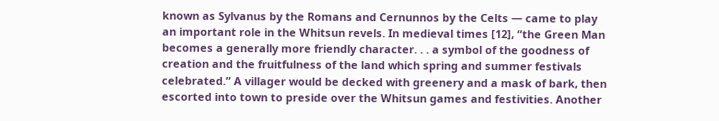known as Sylvanus by the Romans and Cernunnos by the Celts — came to play an important role in the Whitsun revels. In medieval times [12], “the Green Man becomes a generally more friendly character. . . a symbol of the goodness of creation and the fruitfulness of the land which spring and summer festivals celebrated.” A villager would be decked with greenery and a mask of bark, then escorted into town to preside over the Whitsun games and festivities. Another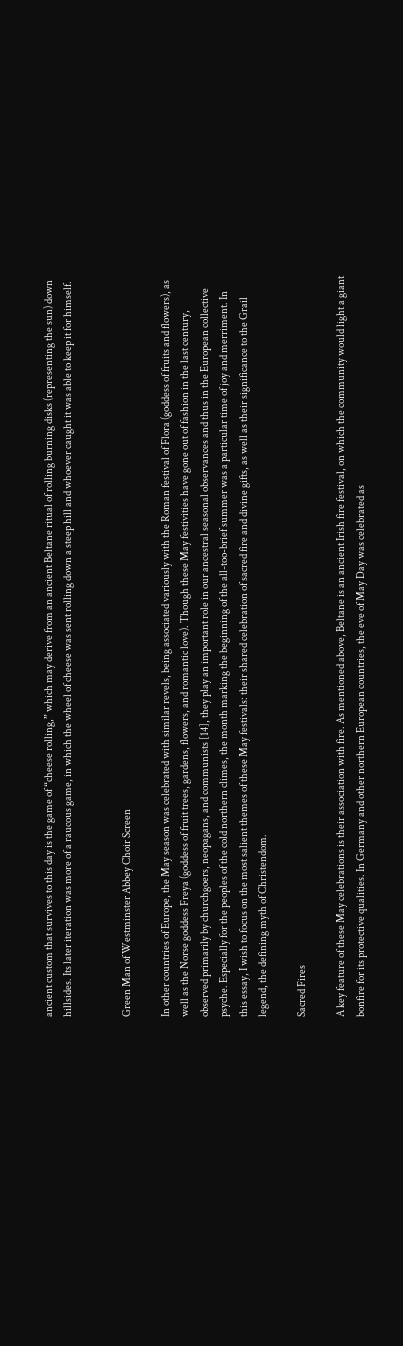ancient custom that survives to this day is the game of “cheese rolling,” which may derive from an ancient Beltane ritual of rolling burning disks (representing the sun) down hillsides. Its later iteration was more of a raucous game, in which the wheel of cheese was sent rolling down a steep hill and whoever caught it was able to keep it for himself.


Green Man of Westminster Abbey Choir Screen

In other countries of Europe, the May season was celebrated with similar revels, being associated variously with the Roman festival of Flora (goddess of fruits and flowers), as well as the Norse goddess Freya (goddess of fruit trees, gardens, flowers, and romantic love). Though these May festivities have gone out of fashion in the last century, observed primarily by churchgoers, neopagans, and communists [14], they play an important role in our ancestral seasonal observances and thus in the European collective psyche. Especially for the peoples of the cold northern climes, the month marking the beginning of the all-too-brief summer was a particular time of joy and merriment. In this essay, I wish to focus on the most salient themes of these May festivals: their shared celebration of sacred fire and divine gifts, as well as their significance to the Grail legend, the defining myth of Christendom.

Sacred Fires

A key feature of these May celebrations is their association with fire. As mentioned above, Beltane is an ancient Irish fire festival, on which the community would light a giant bonfire for its protective qualities. In Germany and other northern European countries, the eve of May Day was celebrated as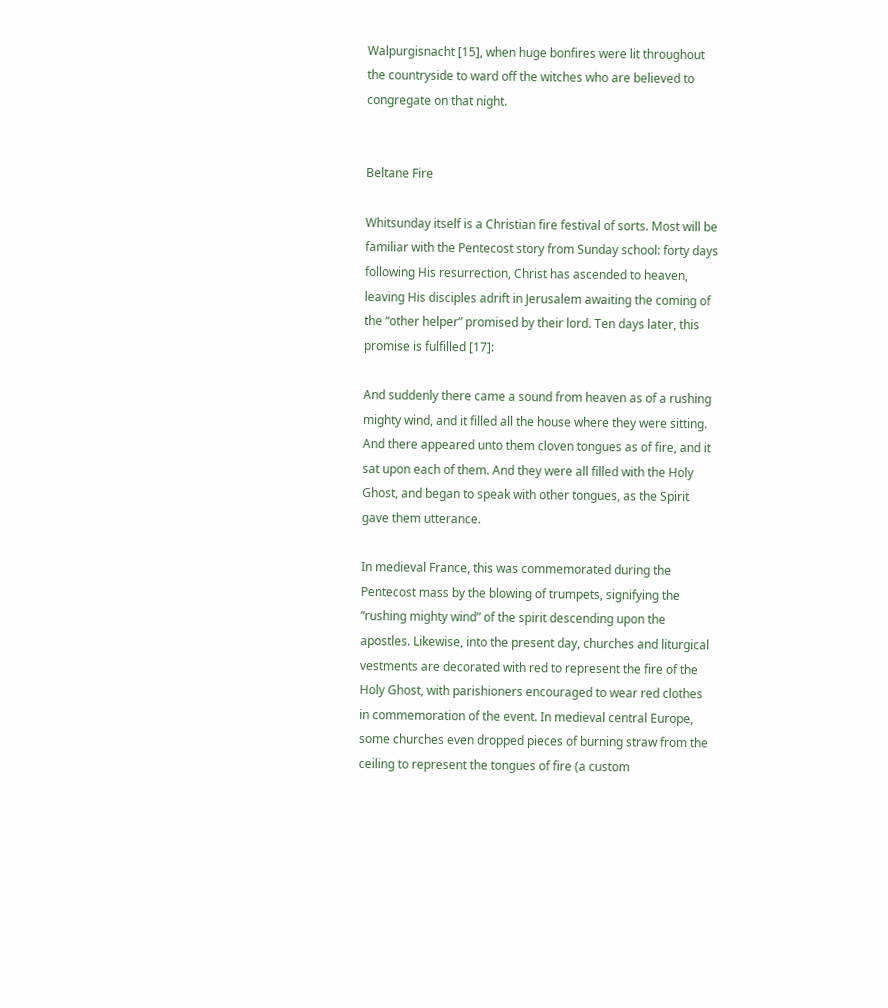Walpurgisnacht [15], when huge bonfires were lit throughout the countryside to ward off the witches who are believed to congregate on that night.


Beltane Fire

Whitsunday itself is a Christian fire festival of sorts. Most will be familiar with the Pentecost story from Sunday school: forty days following His resurrection, Christ has ascended to heaven, leaving His disciples adrift in Jerusalem awaiting the coming of the “other helper” promised by their lord. Ten days later, this promise is fulfilled [17]:

And suddenly there came a sound from heaven as of a rushing mighty wind, and it filled all the house where they were sitting. And there appeared unto them cloven tongues as of fire, and it sat upon each of them. And they were all filled with the Holy Ghost, and began to speak with other tongues, as the Spirit gave them utterance.

In medieval France, this was commemorated during the Pentecost mass by the blowing of trumpets, signifying the “rushing mighty wind” of the spirit descending upon the apostles. Likewise, into the present day, churches and liturgical vestments are decorated with red to represent the fire of the Holy Ghost, with parishioners encouraged to wear red clothes in commemoration of the event. In medieval central Europe, some churches even dropped pieces of burning straw from the ceiling to represent the tongues of fire (a custom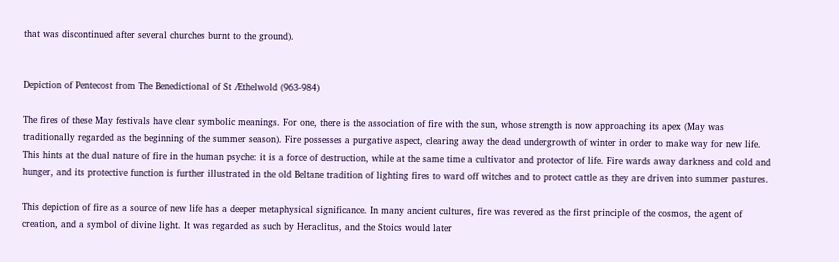that was discontinued after several churches burnt to the ground).


Depiction of Pentecost from The Benedictional of St Æthelwold (963-984)

The fires of these May festivals have clear symbolic meanings. For one, there is the association of fire with the sun, whose strength is now approaching its apex (May was traditionally regarded as the beginning of the summer season). Fire possesses a purgative aspect, clearing away the dead undergrowth of winter in order to make way for new life. This hints at the dual nature of fire in the human psyche: it is a force of destruction, while at the same time a cultivator and protector of life. Fire wards away darkness and cold and hunger, and its protective function is further illustrated in the old Beltane tradition of lighting fires to ward off witches and to protect cattle as they are driven into summer pastures.

This depiction of fire as a source of new life has a deeper metaphysical significance. In many ancient cultures, fire was revered as the first principle of the cosmos, the agent of creation, and a symbol of divine light. It was regarded as such by Heraclitus, and the Stoics would later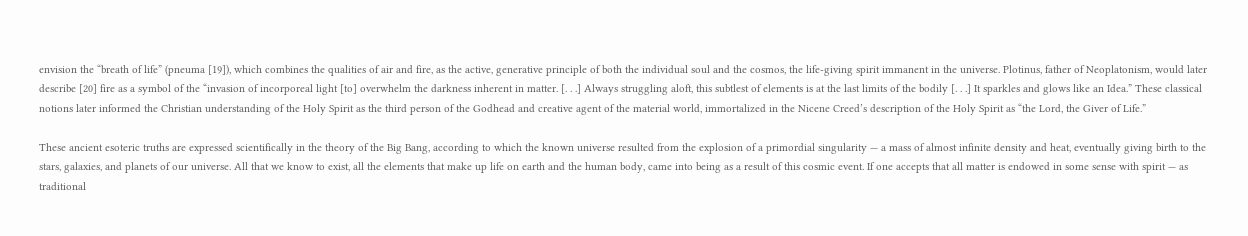envision the “breath of life” (pneuma [19]), which combines the qualities of air and fire, as the active, generative principle of both the individual soul and the cosmos, the life-giving spirit immanent in the universe. Plotinus, father of Neoplatonism, would later describe [20] fire as a symbol of the “invasion of incorporeal light [to] overwhelm the darkness inherent in matter. [. . .] Always struggling aloft, this subtlest of elements is at the last limits of the bodily [. . .] It sparkles and glows like an Idea.” These classical notions later informed the Christian understanding of the Holy Spirit as the third person of the Godhead and creative agent of the material world, immortalized in the Nicene Creed’s description of the Holy Spirit as “the Lord, the Giver of Life.”

These ancient esoteric truths are expressed scientifically in the theory of the Big Bang, according to which the known universe resulted from the explosion of a primordial singularity — a mass of almost infinite density and heat, eventually giving birth to the stars, galaxies, and planets of our universe. All that we know to exist, all the elements that make up life on earth and the human body, came into being as a result of this cosmic event. If one accepts that all matter is endowed in some sense with spirit — as traditional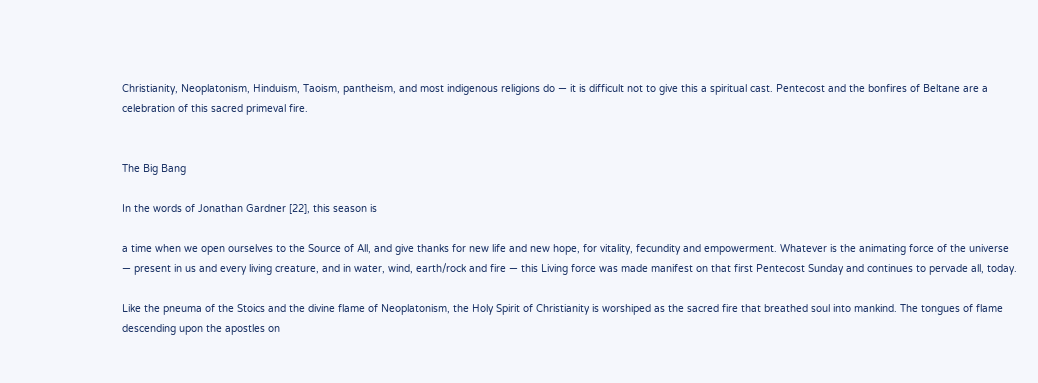Christianity, Neoplatonism, Hinduism, Taoism, pantheism, and most indigenous religions do — it is difficult not to give this a spiritual cast. Pentecost and the bonfires of Beltane are a celebration of this sacred primeval fire.


The Big Bang

In the words of Jonathan Gardner [22], this season is

a time when we open ourselves to the Source of All, and give thanks for new life and new hope, for vitality, fecundity and empowerment. Whatever is the animating force of the universe — present in us and every living creature, and in water, wind, earth/rock and fire — this Living force was made manifest on that first Pentecost Sunday and continues to pervade all, today.

Like the pneuma of the Stoics and the divine flame of Neoplatonism, the Holy Spirit of Christianity is worshiped as the sacred fire that breathed soul into mankind. The tongues of flame descending upon the apostles on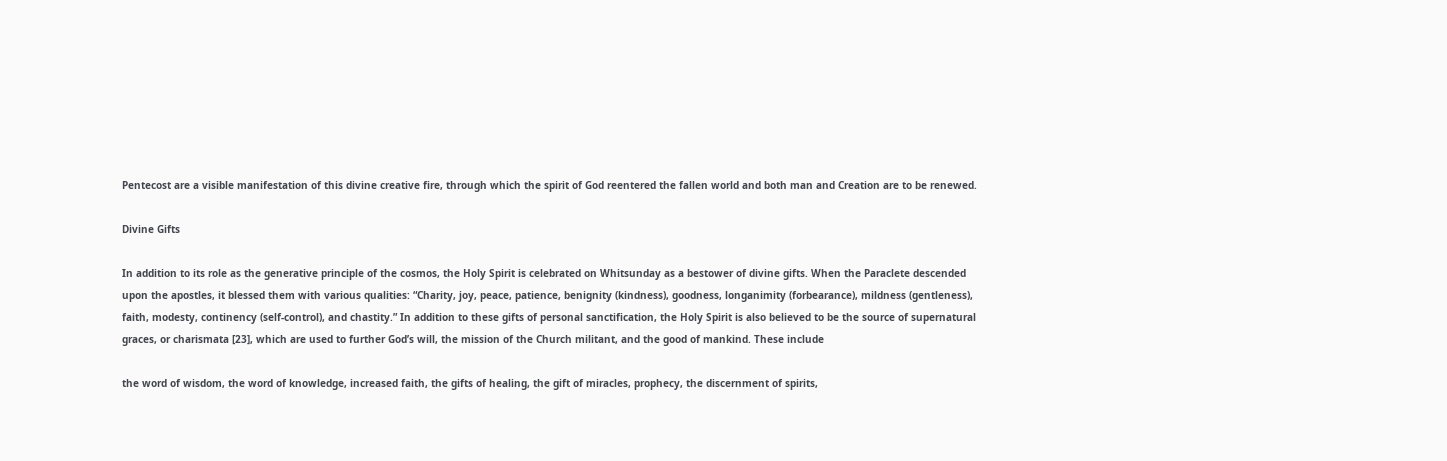Pentecost are a visible manifestation of this divine creative fire, through which the spirit of God reentered the fallen world and both man and Creation are to be renewed.

Divine Gifts

In addition to its role as the generative principle of the cosmos, the Holy Spirit is celebrated on Whitsunday as a bestower of divine gifts. When the Paraclete descended upon the apostles, it blessed them with various qualities: “Charity, joy, peace, patience, benignity (kindness), goodness, longanimity (forbearance), mildness (gentleness), faith, modesty, continency (self-control), and chastity.” In addition to these gifts of personal sanctification, the Holy Spirit is also believed to be the source of supernatural graces, or charismata [23], which are used to further God’s will, the mission of the Church militant, and the good of mankind. These include

the word of wisdom, the word of knowledge, increased faith, the gifts of healing, the gift of miracles, prophecy, the discernment of spirits,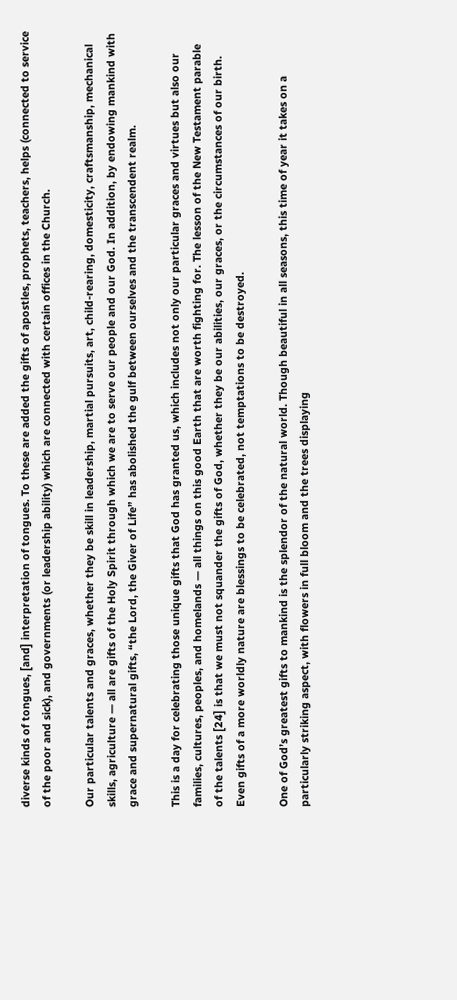diverse kinds of tongues, [and] interpretation of tongues. To these are added the gifts of apostles, prophets, teachers, helps (connected to service of the poor and sick), and governments (or leadership ability) which are connected with certain offices in the Church.

Our particular talents and graces, whether they be skill in leadership, martial pursuits, art, child-rearing, domesticity, craftsmanship, mechanical skills, agriculture — all are gifts of the Holy Spirit through which we are to serve our people and our God. In addition, by endowing mankind with grace and supernatural gifts, “the Lord, the Giver of Life” has abolished the gulf between ourselves and the transcendent realm.

This is a day for celebrating those unique gifts that God has granted us, which includes not only our particular graces and virtues but also our families, cultures, peoples, and homelands — all things on this good Earth that are worth fighting for. The lesson of the New Testament parable of the talents [24] is that we must not squander the gifts of God, whether they be our abilities, our graces, or the circumstances of our birth. Even gifts of a more worldly nature are blessings to be celebrated, not temptations to be destroyed.

One of God’s greatest gifts to mankind is the splendor of the natural world. Though beautiful in all seasons, this time of year it takes on a particularly striking aspect, with flowers in full bloom and the trees displaying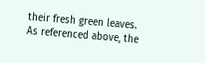their fresh green leaves. As referenced above, the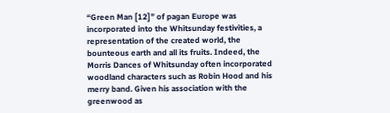“Green Man [12]” of pagan Europe was incorporated into the Whitsunday festivities, a representation of the created world, the bounteous earth and all its fruits. Indeed, the Morris Dances of Whitsunday often incorporated woodland characters such as Robin Hood and his merry band. Given his association with the greenwood as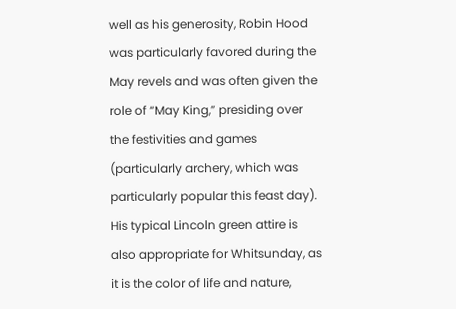well as his generosity, Robin Hood was particularly favored during the May revels and was often given the role of “May King,” presiding over the festivities and games (particularly archery, which was particularly popular this feast day). His typical Lincoln green attire is also appropriate for Whitsunday, as it is the color of life and nature,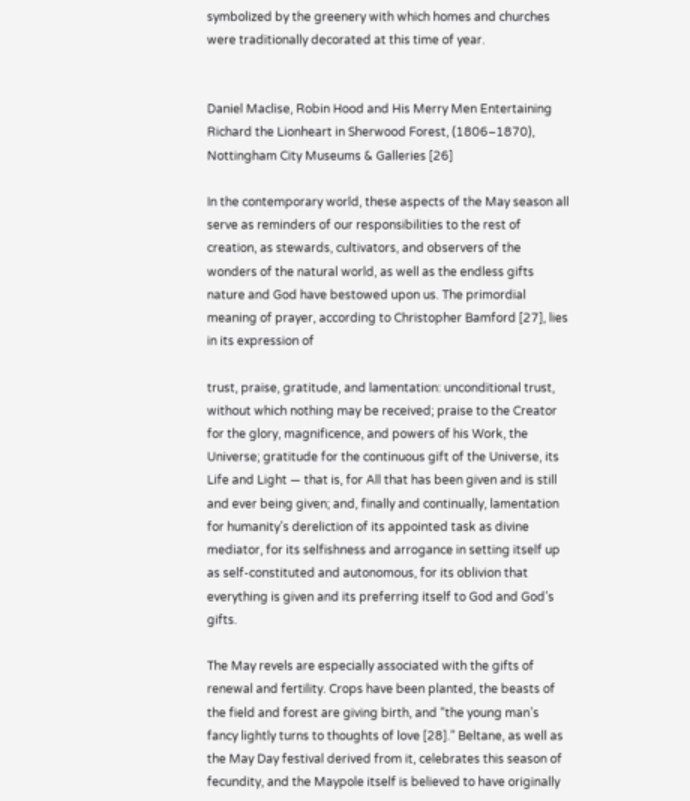symbolized by the greenery with which homes and churches were traditionally decorated at this time of year.


Daniel Maclise, Robin Hood and His Merry Men Entertaining Richard the Lionheart in Sherwood Forest, (1806–1870), Nottingham City Museums & Galleries [26]

In the contemporary world, these aspects of the May season all serve as reminders of our responsibilities to the rest of creation, as stewards, cultivators, and observers of the wonders of the natural world, as well as the endless gifts nature and God have bestowed upon us. The primordial meaning of prayer, according to Christopher Bamford [27], lies in its expression of

trust, praise, gratitude, and lamentation: unconditional trust, without which nothing may be received; praise to the Creator for the glory, magnificence, and powers of his Work, the Universe; gratitude for the continuous gift of the Universe, its Life and Light — that is, for All that has been given and is still and ever being given; and, finally and continually, lamentation for humanity’s dereliction of its appointed task as divine mediator, for its selfishness and arrogance in setting itself up as self-constituted and autonomous, for its oblivion that everything is given and its preferring itself to God and God’s gifts.

The May revels are especially associated with the gifts of renewal and fertility. Crops have been planted, the beasts of the field and forest are giving birth, and “the young man’s fancy lightly turns to thoughts of love [28].” Beltane, as well as the May Day festival derived from it, celebrates this season of fecundity, and the Maypole itself is believed to have originally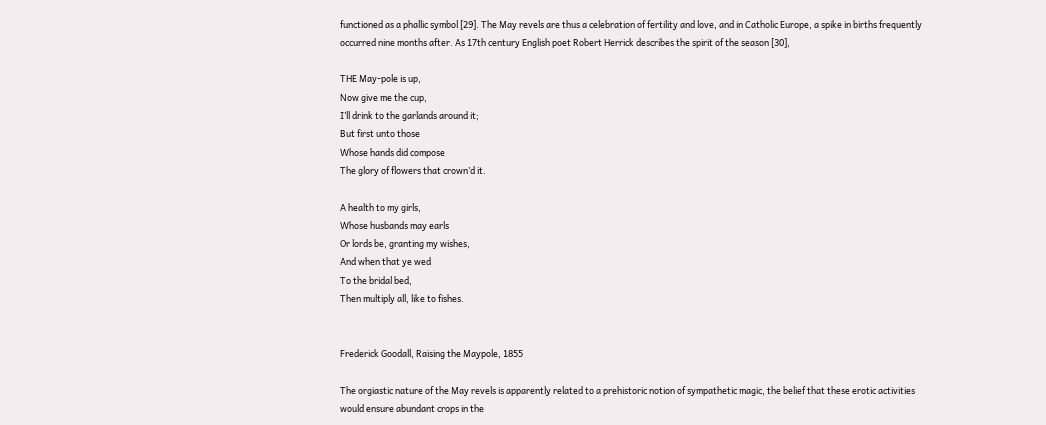functioned as a phallic symbol [29]. The May revels are thus a celebration of fertility and love, and in Catholic Europe, a spike in births frequently occurred nine months after. As 17th century English poet Robert Herrick describes the spirit of the season [30],

THE May-pole is up,
Now give me the cup,
I’ll drink to the garlands around it;
But first unto those
Whose hands did compose
The glory of flowers that crown’d it.

A health to my girls,
Whose husbands may earls
Or lords be, granting my wishes,
And when that ye wed
To the bridal bed,
Then multiply all, like to fishes.


Frederick Goodall, Raising the Maypole, 1855

The orgiastic nature of the May revels is apparently related to a prehistoric notion of sympathetic magic, the belief that these erotic activities would ensure abundant crops in the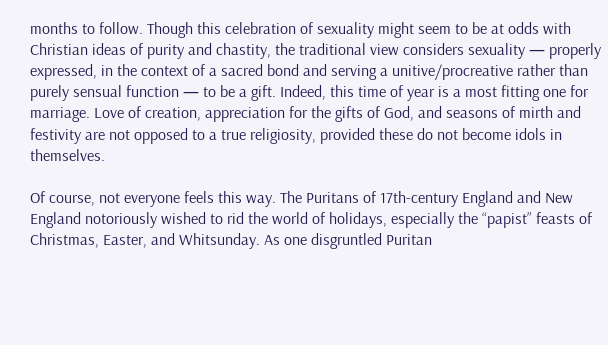months to follow. Though this celebration of sexuality might seem to be at odds with Christian ideas of purity and chastity, the traditional view considers sexuality — properly expressed, in the context of a sacred bond and serving a unitive/procreative rather than purely sensual function — to be a gift. Indeed, this time of year is a most fitting one for marriage. Love of creation, appreciation for the gifts of God, and seasons of mirth and festivity are not opposed to a true religiosity, provided these do not become idols in themselves.

Of course, not everyone feels this way. The Puritans of 17th-century England and New England notoriously wished to rid the world of holidays, especially the “papist” feasts of Christmas, Easter, and Whitsunday. As one disgruntled Puritan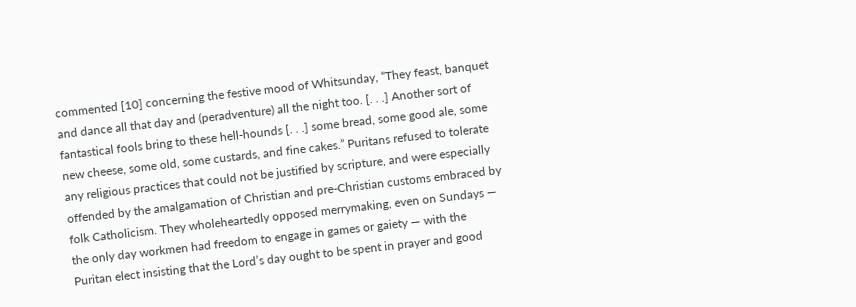commented [10] concerning the festive mood of Whitsunday, “They feast, banquet and dance all that day and (peradventure) all the night too. [. . .] Another sort of fantastical fools bring to these hell-hounds [. . .] some bread, some good ale, some new cheese, some old, some custards, and fine cakes.” Puritans refused to tolerate any religious practices that could not be justified by scripture, and were especially offended by the amalgamation of Christian and pre-Christian customs embraced by folk Catholicism. They wholeheartedly opposed merrymaking, even on Sundays — the only day workmen had freedom to engage in games or gaiety — with the Puritan elect insisting that the Lord’s day ought to be spent in prayer and good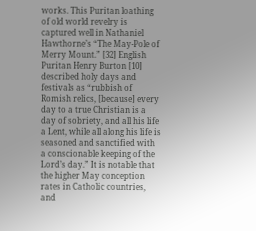works. This Puritan loathing of old world revelry is captured well in Nathaniel Hawthorne’s “The May-Pole of Merry Mount.” [32] English Puritan Henry Burton [10] described holy days and festivals as “rubbish of Romish relics, [because] every day to a true Christian is a day of sobriety, and all his life a Lent, while all along his life is seasoned and sanctified with a conscionable keeping of the Lord’s day.” It is notable that the higher May conception rates in Catholic countries, and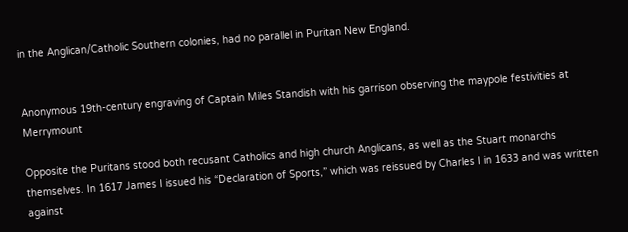in the Anglican/Catholic Southern colonies, had no parallel in Puritan New England.


Anonymous 19th-century engraving of Captain Miles Standish with his garrison observing the maypole festivities at Merrymount

Opposite the Puritans stood both recusant Catholics and high church Anglicans, as well as the Stuart monarchs themselves. In 1617 James I issued his “Declaration of Sports,” which was reissued by Charles I in 1633 and was written against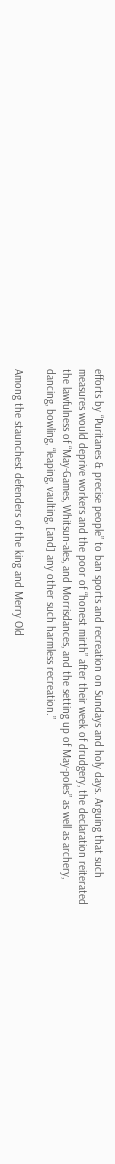efforts by “Puritanes & precise people” to ban sports and recreation on Sundays and holy days. Arguing that such measures would deprive workers and the poor of “honest mirth” after their week of drudgery, the declaration reiterated the lawfulness of “May-Games, Whitsun-ales, and Morrisdances, and the setting up of May-poles” as well as archery, dancing, bowling, “leaping, vaulting, [and] any other such harmless recreation.”

Among the staunchest defenders of the king and Merry Old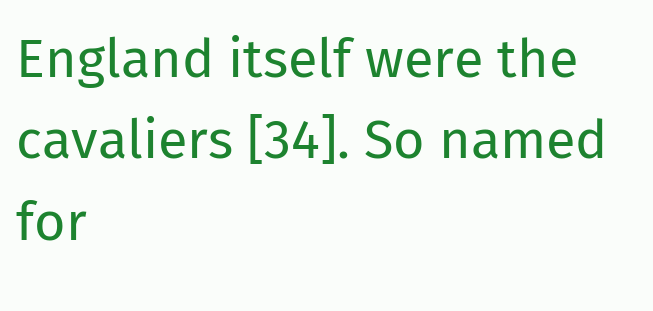England itself were the cavaliers [34]. So named for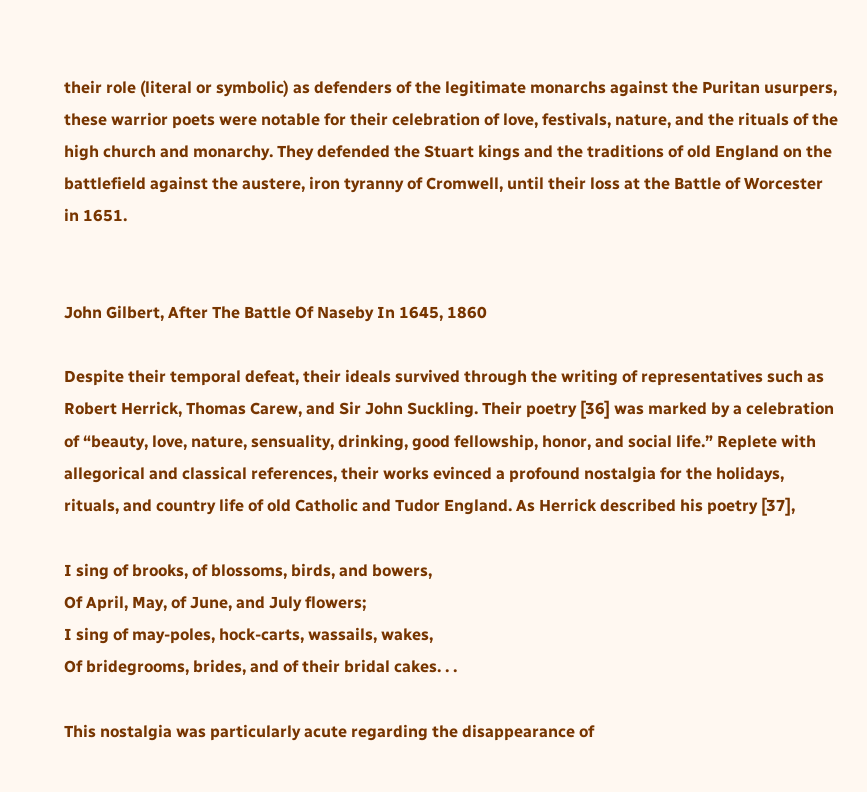their role (literal or symbolic) as defenders of the legitimate monarchs against the Puritan usurpers, these warrior poets were notable for their celebration of love, festivals, nature, and the rituals of the high church and monarchy. They defended the Stuart kings and the traditions of old England on the battlefield against the austere, iron tyranny of Cromwell, until their loss at the Battle of Worcester in 1651.


John Gilbert, After The Battle Of Naseby In 1645, 1860

Despite their temporal defeat, their ideals survived through the writing of representatives such as Robert Herrick, Thomas Carew, and Sir John Suckling. Their poetry [36] was marked by a celebration of “beauty, love, nature, sensuality, drinking, good fellowship, honor, and social life.” Replete with allegorical and classical references, their works evinced a profound nostalgia for the holidays, rituals, and country life of old Catholic and Tudor England. As Herrick described his poetry [37],

I sing of brooks, of blossoms, birds, and bowers,
Of April, May, of June, and July flowers;
I sing of may-poles, hock-carts, wassails, wakes,
Of bridegrooms, brides, and of their bridal cakes. . .

This nostalgia was particularly acute regarding the disappearance of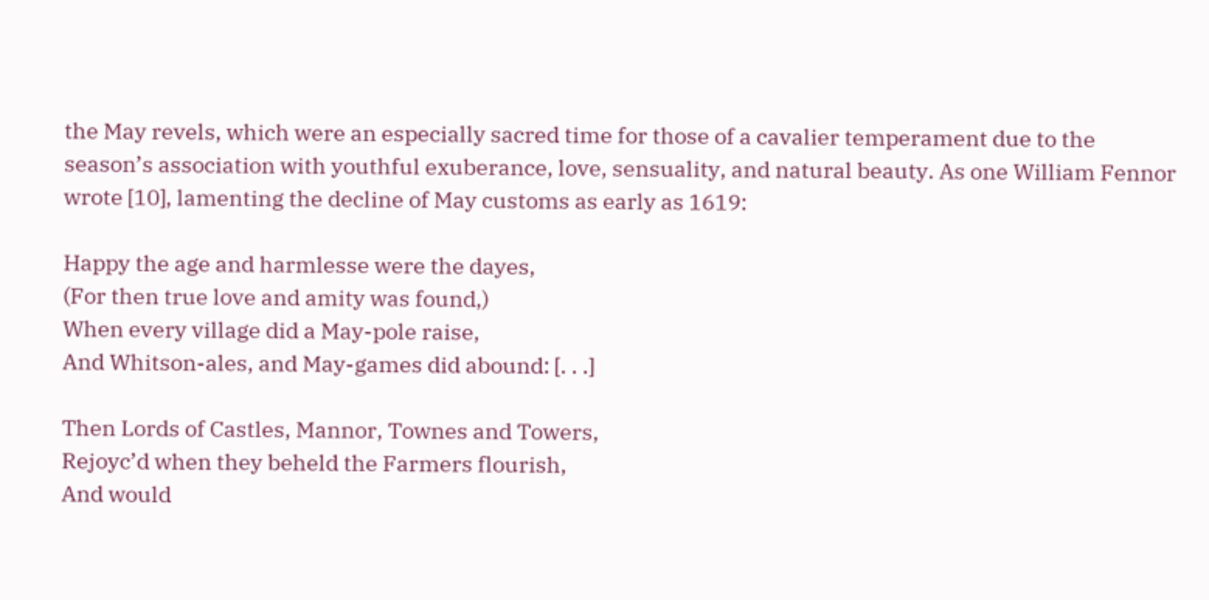the May revels, which were an especially sacred time for those of a cavalier temperament due to the season’s association with youthful exuberance, love, sensuality, and natural beauty. As one William Fennor wrote [10], lamenting the decline of May customs as early as 1619:

Happy the age and harmlesse were the dayes,
(For then true love and amity was found,)
When every village did a May-pole raise,
And Whitson-ales, and May-games did abound: [. . .]

Then Lords of Castles, Mannor, Townes and Towers,
Rejoyc’d when they beheld the Farmers flourish,
And would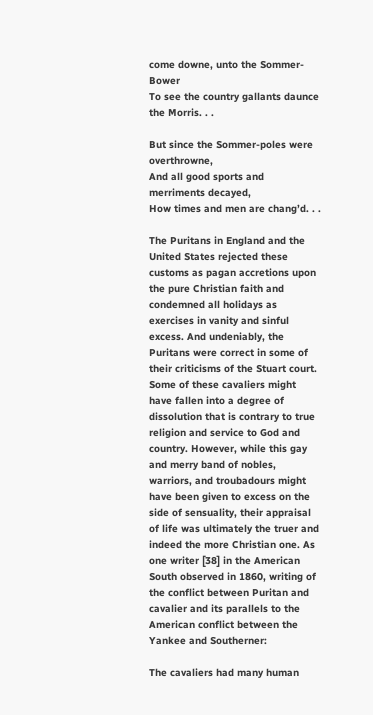come downe, unto the Sommer-Bower
To see the country gallants daunce the Morris. . .

But since the Sommer-poles were overthrowne,
And all good sports and merriments decayed,
How times and men are chang’d. . .

The Puritans in England and the United States rejected these customs as pagan accretions upon the pure Christian faith and condemned all holidays as exercises in vanity and sinful excess. And undeniably, the Puritans were correct in some of their criticisms of the Stuart court. Some of these cavaliers might have fallen into a degree of dissolution that is contrary to true religion and service to God and country. However, while this gay and merry band of nobles, warriors, and troubadours might have been given to excess on the side of sensuality, their appraisal of life was ultimately the truer and indeed the more Christian one. As one writer [38] in the American South observed in 1860, writing of the conflict between Puritan and cavalier and its parallels to the American conflict between the Yankee and Southerner:

The cavaliers had many human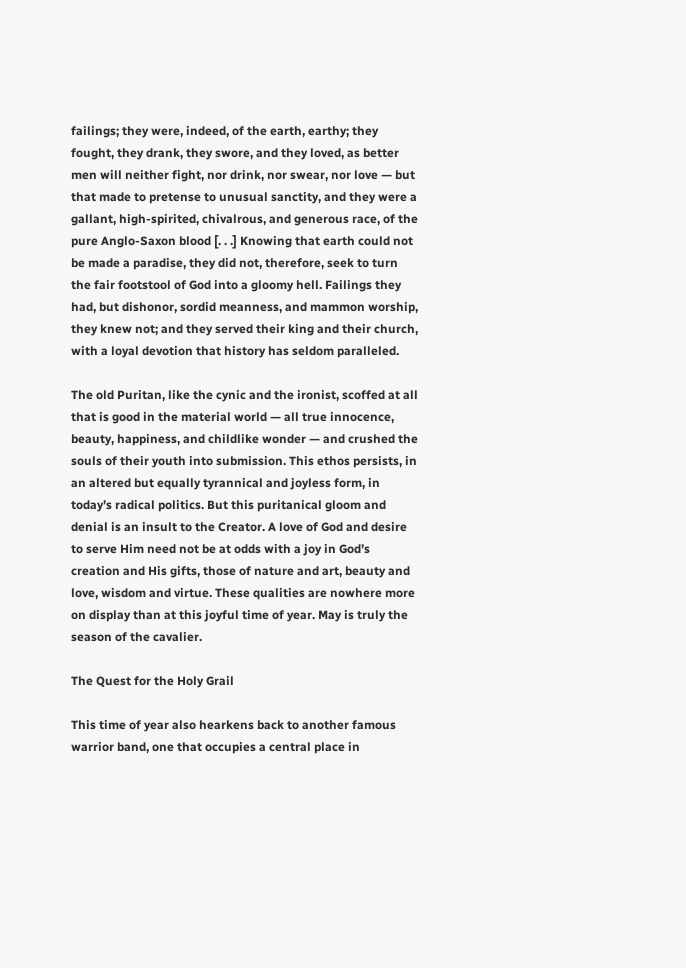failings; they were, indeed, of the earth, earthy; they fought, they drank, they swore, and they loved, as better men will neither fight, nor drink, nor swear, nor love — but that made to pretense to unusual sanctity, and they were a gallant, high-spirited, chivalrous, and generous race, of the pure Anglo-Saxon blood [. . .] Knowing that earth could not be made a paradise, they did not, therefore, seek to turn the fair footstool of God into a gloomy hell. Failings they had, but dishonor, sordid meanness, and mammon worship, they knew not; and they served their king and their church, with a loyal devotion that history has seldom paralleled.

The old Puritan, like the cynic and the ironist, scoffed at all that is good in the material world — all true innocence, beauty, happiness, and childlike wonder — and crushed the souls of their youth into submission. This ethos persists, in an altered but equally tyrannical and joyless form, in today’s radical politics. But this puritanical gloom and denial is an insult to the Creator. A love of God and desire to serve Him need not be at odds with a joy in God’s creation and His gifts, those of nature and art, beauty and love, wisdom and virtue. These qualities are nowhere more on display than at this joyful time of year. May is truly the season of the cavalier.

The Quest for the Holy Grail

This time of year also hearkens back to another famous warrior band, one that occupies a central place in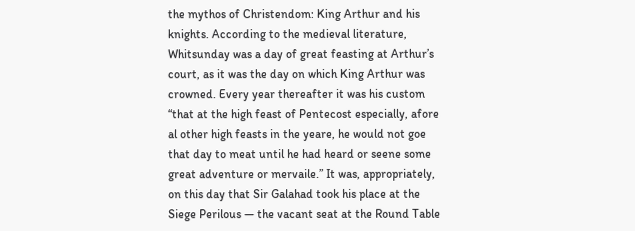the mythos of Christendom: King Arthur and his knights. According to the medieval literature, Whitsunday was a day of great feasting at Arthur’s court, as it was the day on which King Arthur was crowned. Every year thereafter it was his custom “that at the high feast of Pentecost especially, afore al other high feasts in the yeare, he would not goe that day to meat until he had heard or seene some great adventure or mervaile.” It was, appropriately, on this day that Sir Galahad took his place at the Siege Perilous — the vacant seat at the Round Table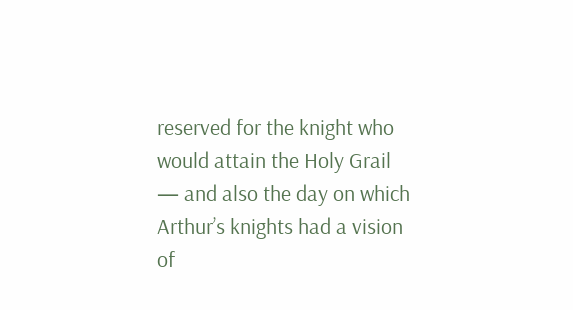reserved for the knight who would attain the Holy Grail — and also the day on which Arthur’s knights had a vision of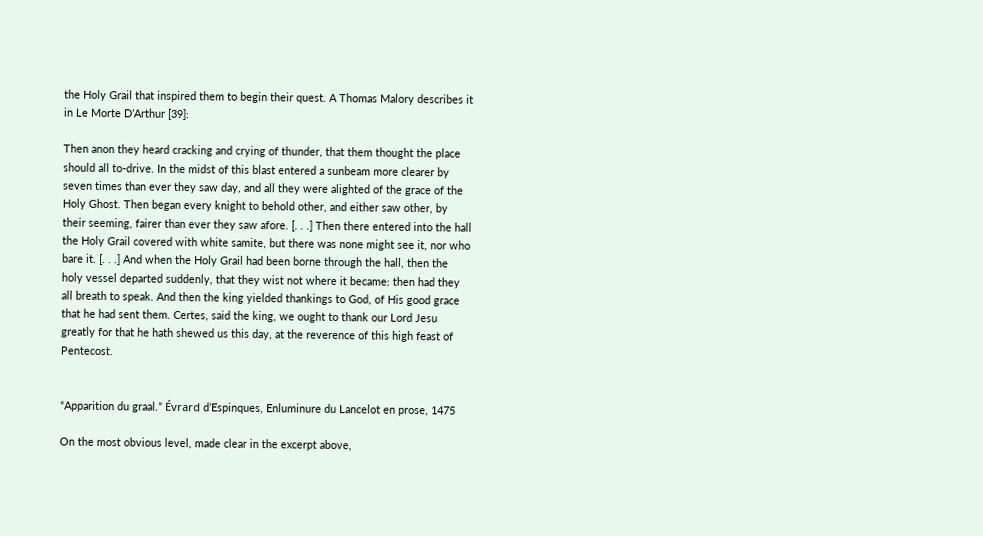the Holy Grail that inspired them to begin their quest. A Thomas Malory describes it in Le Morte D’Arthur [39]:

Then anon they heard cracking and crying of thunder, that them thought the place should all to-drive. In the midst of this blast entered a sunbeam more clearer by seven times than ever they saw day, and all they were alighted of the grace of the Holy Ghost. Then began every knight to behold other, and either saw other, by their seeming, fairer than ever they saw afore. [. . .] Then there entered into the hall the Holy Grail covered with white samite, but there was none might see it, nor who bare it. [. . .] And when the Holy Grail had been borne through the hall, then the holy vessel departed suddenly, that they wist not where it became: then had they all breath to speak. And then the king yielded thankings to God, of His good grace that he had sent them. Certes, said the king, we ought to thank our Lord Jesu greatly for that he hath shewed us this day, at the reverence of this high feast of Pentecost.


“Apparition du graal.” Évrard d’Espinques, Enluminure du Lancelot en prose, 1475

On the most obvious level, made clear in the excerpt above,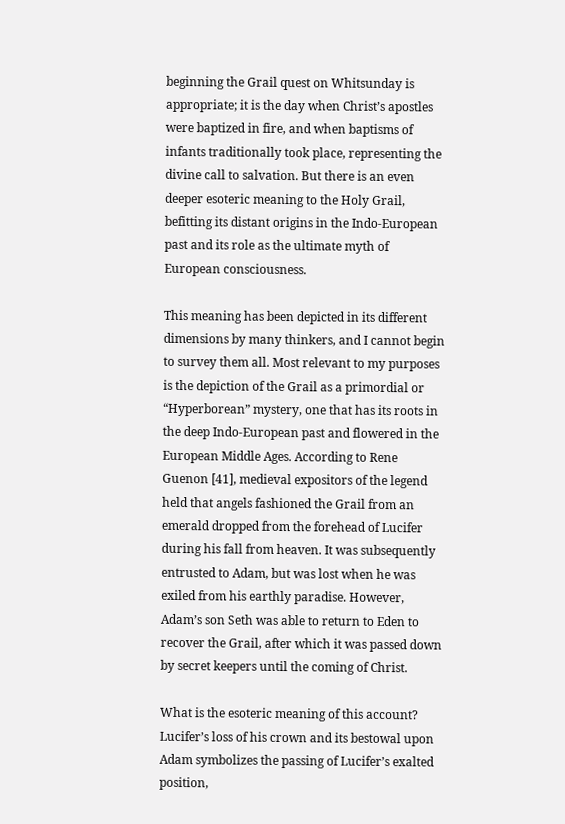beginning the Grail quest on Whitsunday is appropriate; it is the day when Christ’s apostles were baptized in fire, and when baptisms of infants traditionally took place, representing the divine call to salvation. But there is an even deeper esoteric meaning to the Holy Grail, befitting its distant origins in the Indo-European past and its role as the ultimate myth of European consciousness.

This meaning has been depicted in its different dimensions by many thinkers, and I cannot begin to survey them all. Most relevant to my purposes is the depiction of the Grail as a primordial or “Hyperborean” mystery, one that has its roots in the deep Indo-European past and flowered in the European Middle Ages. According to Rene Guenon [41], medieval expositors of the legend held that angels fashioned the Grail from an emerald dropped from the forehead of Lucifer during his fall from heaven. It was subsequently entrusted to Adam, but was lost when he was exiled from his earthly paradise. However, Adam’s son Seth was able to return to Eden to recover the Grail, after which it was passed down by secret keepers until the coming of Christ.

What is the esoteric meaning of this account? Lucifer’s loss of his crown and its bestowal upon Adam symbolizes the passing of Lucifer’s exalted position,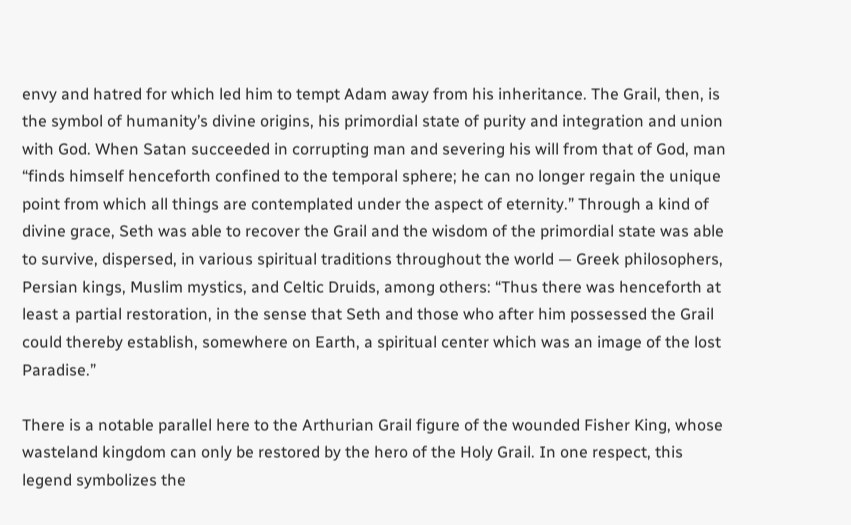envy and hatred for which led him to tempt Adam away from his inheritance. The Grail, then, is the symbol of humanity’s divine origins, his primordial state of purity and integration and union with God. When Satan succeeded in corrupting man and severing his will from that of God, man “finds himself henceforth confined to the temporal sphere; he can no longer regain the unique point from which all things are contemplated under the aspect of eternity.” Through a kind of divine grace, Seth was able to recover the Grail and the wisdom of the primordial state was able to survive, dispersed, in various spiritual traditions throughout the world — Greek philosophers, Persian kings, Muslim mystics, and Celtic Druids, among others: “Thus there was henceforth at least a partial restoration, in the sense that Seth and those who after him possessed the Grail could thereby establish, somewhere on Earth, a spiritual center which was an image of the lost Paradise.”

There is a notable parallel here to the Arthurian Grail figure of the wounded Fisher King, whose wasteland kingdom can only be restored by the hero of the Holy Grail. In one respect, this legend symbolizes the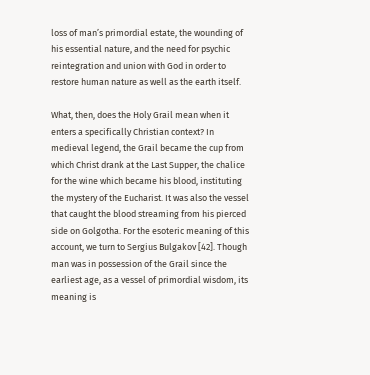loss of man’s primordial estate, the wounding of his essential nature, and the need for psychic reintegration and union with God in order to restore human nature as well as the earth itself.

What, then, does the Holy Grail mean when it enters a specifically Christian context? In medieval legend, the Grail became the cup from which Christ drank at the Last Supper, the chalice for the wine which became his blood, instituting the mystery of the Eucharist. It was also the vessel that caught the blood streaming from his pierced side on Golgotha. For the esoteric meaning of this account, we turn to Sergius Bulgakov [42]. Though man was in possession of the Grail since the earliest age, as a vessel of primordial wisdom, its meaning is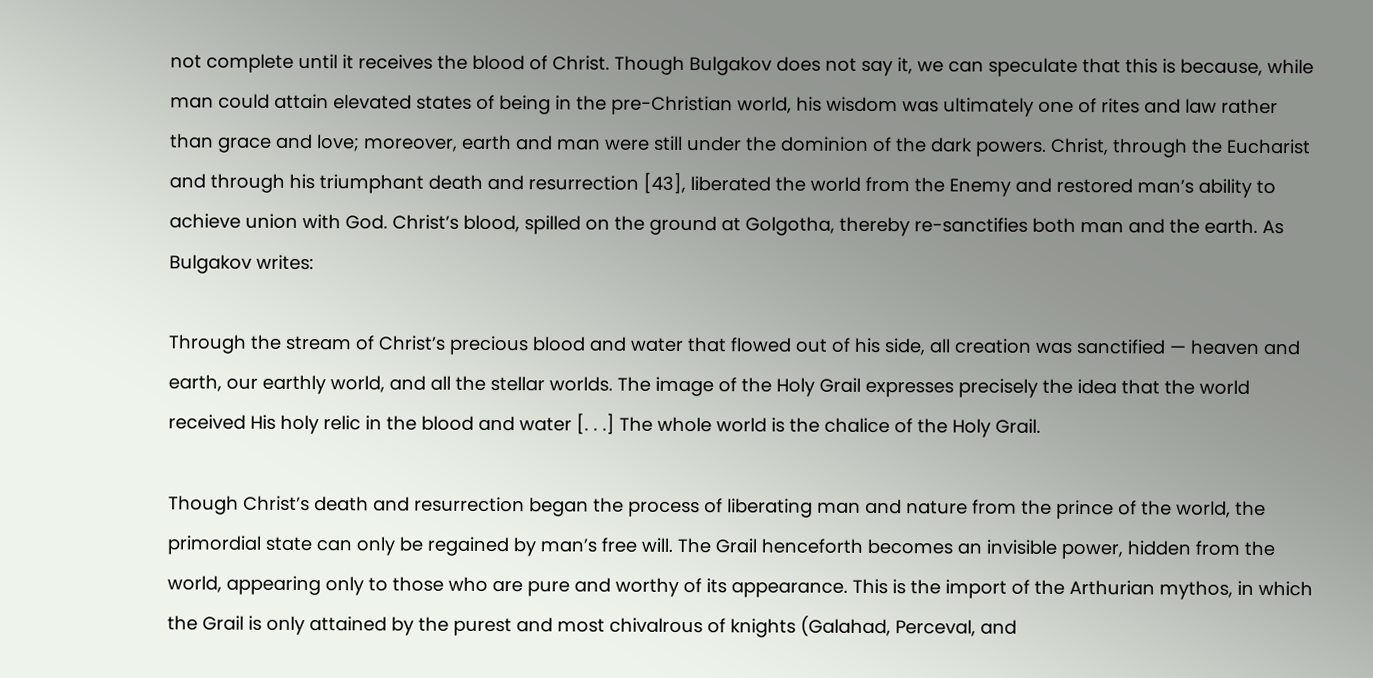not complete until it receives the blood of Christ. Though Bulgakov does not say it, we can speculate that this is because, while man could attain elevated states of being in the pre-Christian world, his wisdom was ultimately one of rites and law rather than grace and love; moreover, earth and man were still under the dominion of the dark powers. Christ, through the Eucharist and through his triumphant death and resurrection [43], liberated the world from the Enemy and restored man’s ability to achieve union with God. Christ’s blood, spilled on the ground at Golgotha, thereby re-sanctifies both man and the earth. As Bulgakov writes:

Through the stream of Christ’s precious blood and water that flowed out of his side, all creation was sanctified — heaven and earth, our earthly world, and all the stellar worlds. The image of the Holy Grail expresses precisely the idea that the world received His holy relic in the blood and water [. . .] The whole world is the chalice of the Holy Grail.

Though Christ’s death and resurrection began the process of liberating man and nature from the prince of the world, the primordial state can only be regained by man’s free will. The Grail henceforth becomes an invisible power, hidden from the world, appearing only to those who are pure and worthy of its appearance. This is the import of the Arthurian mythos, in which the Grail is only attained by the purest and most chivalrous of knights (Galahad, Perceval, and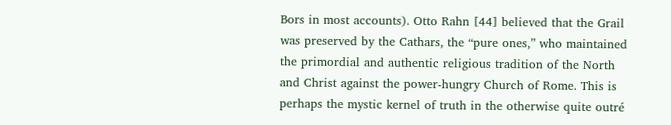Bors in most accounts). Otto Rahn [44] believed that the Grail was preserved by the Cathars, the “pure ones,” who maintained the primordial and authentic religious tradition of the North and Christ against the power-hungry Church of Rome. This is perhaps the mystic kernel of truth in the otherwise quite outré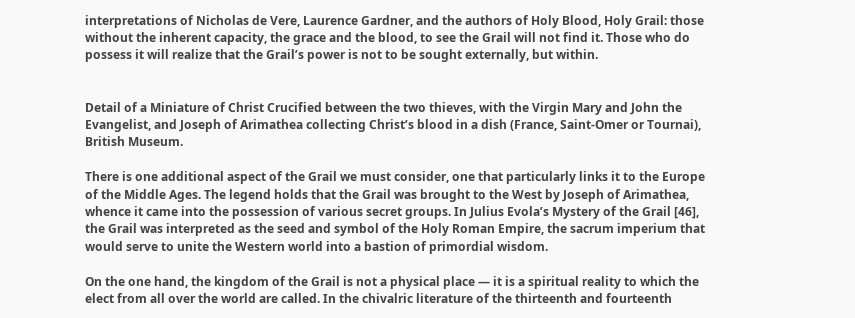interpretations of Nicholas de Vere, Laurence Gardner, and the authors of Holy Blood, Holy Grail: those without the inherent capacity, the grace and the blood, to see the Grail will not find it. Those who do possess it will realize that the Grail’s power is not to be sought externally, but within.


Detail of a Miniature of Christ Crucified between the two thieves, with the Virgin Mary and John the Evangelist, and Joseph of Arimathea collecting Christ’s blood in a dish (France, Saint-Omer or Tournai), British Museum.

There is one additional aspect of the Grail we must consider, one that particularly links it to the Europe of the Middle Ages. The legend holds that the Grail was brought to the West by Joseph of Arimathea, whence it came into the possession of various secret groups. In Julius Evola’s Mystery of the Grail [46], the Grail was interpreted as the seed and symbol of the Holy Roman Empire, the sacrum imperium that would serve to unite the Western world into a bastion of primordial wisdom.

On the one hand, the kingdom of the Grail is not a physical place — it is a spiritual reality to which the elect from all over the world are called. In the chivalric literature of the thirteenth and fourteenth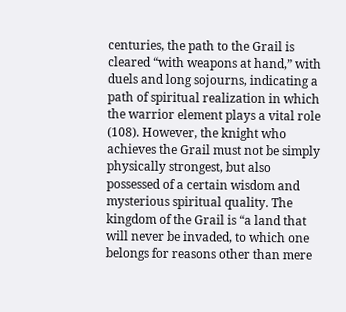centuries, the path to the Grail is cleared “with weapons at hand,” with duels and long sojourns, indicating a path of spiritual realization in which the warrior element plays a vital role (108). However, the knight who achieves the Grail must not be simply physically strongest, but also possessed of a certain wisdom and mysterious spiritual quality. The kingdom of the Grail is “a land that will never be invaded, to which one belongs for reasons other than mere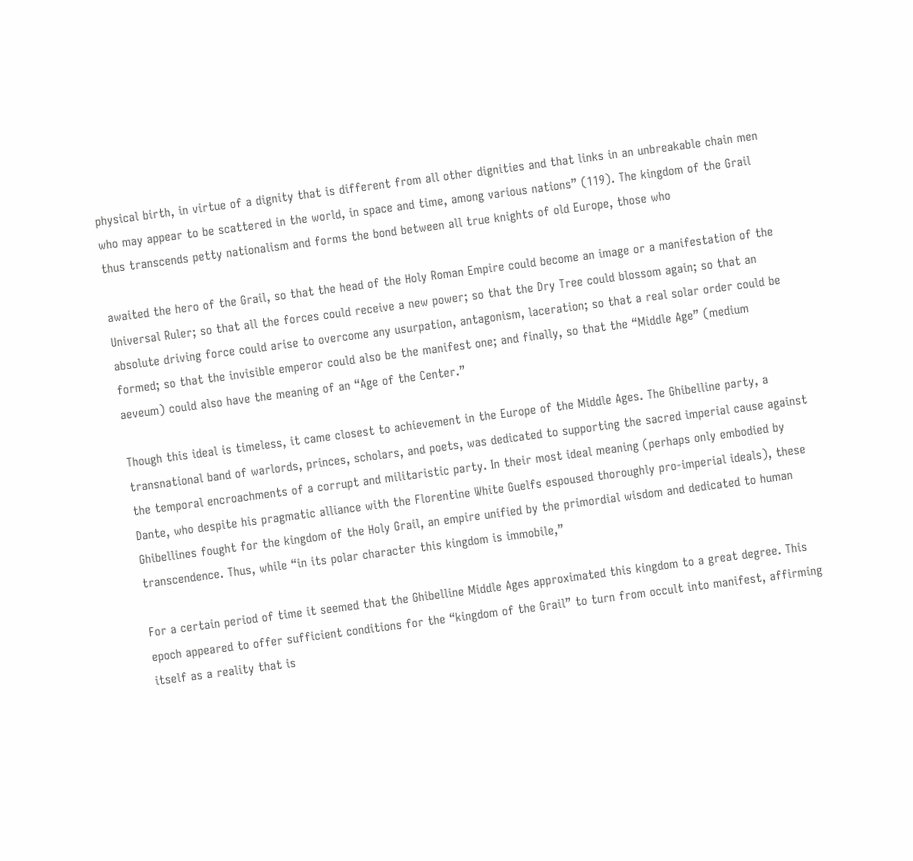physical birth, in virtue of a dignity that is different from all other dignities and that links in an unbreakable chain men who may appear to be scattered in the world, in space and time, among various nations” (119). The kingdom of the Grail thus transcends petty nationalism and forms the bond between all true knights of old Europe, those who

awaited the hero of the Grail, so that the head of the Holy Roman Empire could become an image or a manifestation of the Universal Ruler; so that all the forces could receive a new power; so that the Dry Tree could blossom again; so that an absolute driving force could arise to overcome any usurpation, antagonism, laceration; so that a real solar order could be formed; so that the invisible emperor could also be the manifest one; and finally, so that the “Middle Age” (medium aeveum) could also have the meaning of an “Age of the Center.”

Though this ideal is timeless, it came closest to achievement in the Europe of the Middle Ages. The Ghibelline party, a transnational band of warlords, princes, scholars, and poets, was dedicated to supporting the sacred imperial cause against the temporal encroachments of a corrupt and militaristic party. In their most ideal meaning (perhaps only embodied by Dante, who despite his pragmatic alliance with the Florentine White Guelfs espoused thoroughly pro-imperial ideals), these Ghibellines fought for the kingdom of the Holy Grail, an empire unified by the primordial wisdom and dedicated to human transcendence. Thus, while “in its polar character this kingdom is immobile,”

For a certain period of time it seemed that the Ghibelline Middle Ages approximated this kingdom to a great degree. This epoch appeared to offer sufficient conditions for the “kingdom of the Grail” to turn from occult into manifest, affirming itself as a reality that is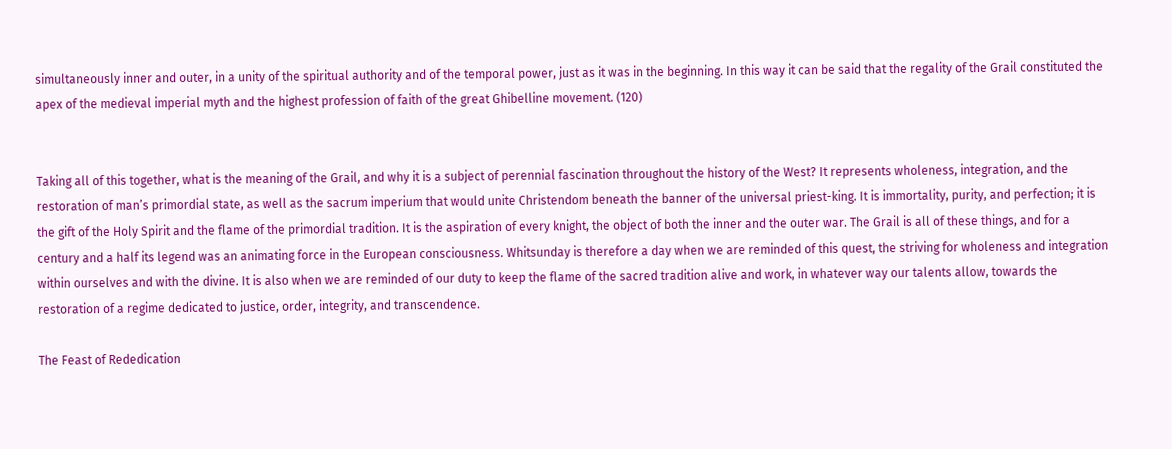simultaneously inner and outer, in a unity of the spiritual authority and of the temporal power, just as it was in the beginning. In this way it can be said that the regality of the Grail constituted the apex of the medieval imperial myth and the highest profession of faith of the great Ghibelline movement. (120)


Taking all of this together, what is the meaning of the Grail, and why it is a subject of perennial fascination throughout the history of the West? It represents wholeness, integration, and the restoration of man’s primordial state, as well as the sacrum imperium that would unite Christendom beneath the banner of the universal priest-king. It is immortality, purity, and perfection; it is the gift of the Holy Spirit and the flame of the primordial tradition. It is the aspiration of every knight, the object of both the inner and the outer war. The Grail is all of these things, and for a century and a half its legend was an animating force in the European consciousness. Whitsunday is therefore a day when we are reminded of this quest, the striving for wholeness and integration within ourselves and with the divine. It is also when we are reminded of our duty to keep the flame of the sacred tradition alive and work, in whatever way our talents allow, towards the restoration of a regime dedicated to justice, order, integrity, and transcendence.

The Feast of Rededication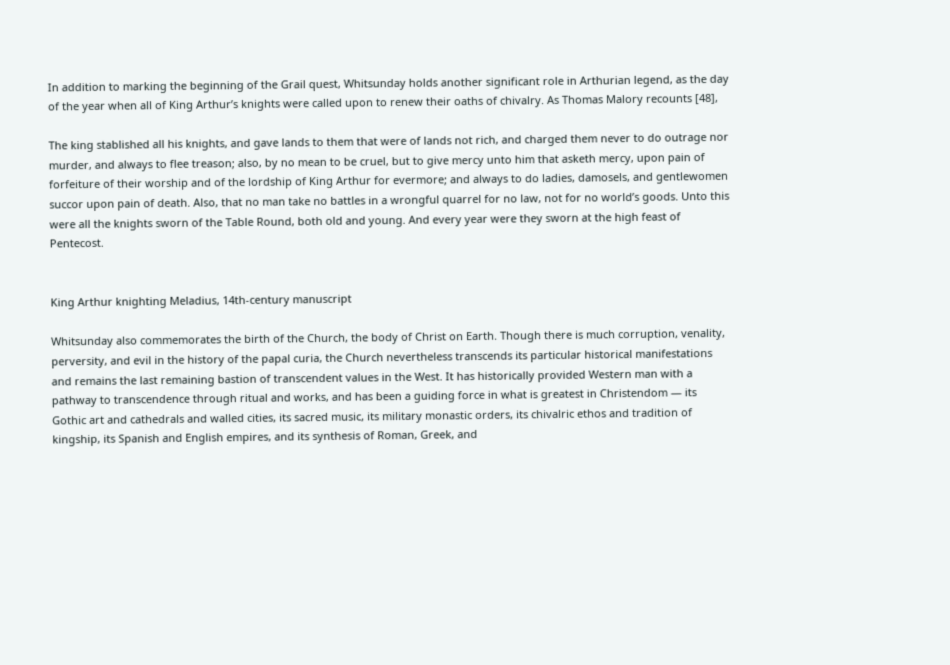In addition to marking the beginning of the Grail quest, Whitsunday holds another significant role in Arthurian legend, as the day of the year when all of King Arthur’s knights were called upon to renew their oaths of chivalry. As Thomas Malory recounts [48],

The king stablished all his knights, and gave lands to them that were of lands not rich, and charged them never to do outrage nor murder, and always to flee treason; also, by no mean to be cruel, but to give mercy unto him that asketh mercy, upon pain of forfeiture of their worship and of the lordship of King Arthur for evermore; and always to do ladies, damosels, and gentlewomen succor upon pain of death. Also, that no man take no battles in a wrongful quarrel for no law, not for no world’s goods. Unto this were all the knights sworn of the Table Round, both old and young. And every year were they sworn at the high feast of Pentecost.


King Arthur knighting Meladius, 14th-century manuscript

Whitsunday also commemorates the birth of the Church, the body of Christ on Earth. Though there is much corruption, venality, perversity, and evil in the history of the papal curia, the Church nevertheless transcends its particular historical manifestations and remains the last remaining bastion of transcendent values in the West. It has historically provided Western man with a pathway to transcendence through ritual and works, and has been a guiding force in what is greatest in Christendom — its Gothic art and cathedrals and walled cities, its sacred music, its military monastic orders, its chivalric ethos and tradition of kingship, its Spanish and English empires, and its synthesis of Roman, Greek, and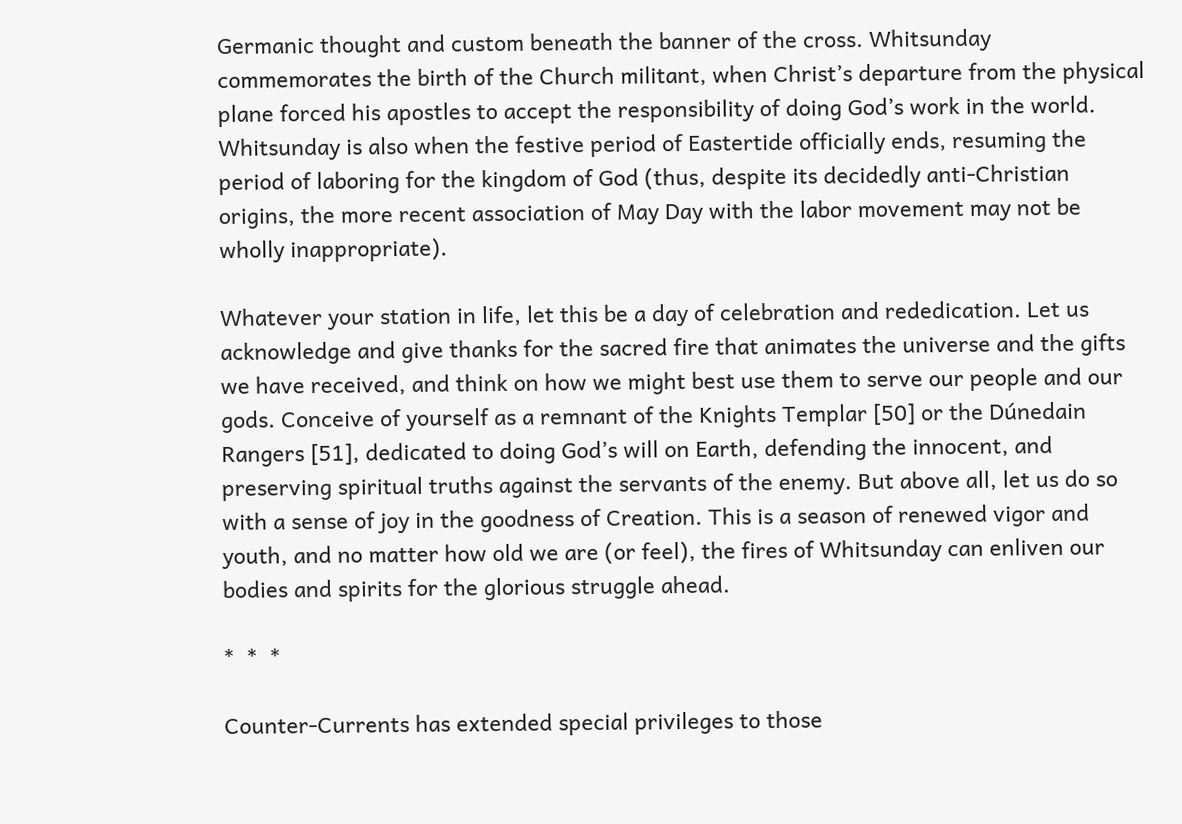Germanic thought and custom beneath the banner of the cross. Whitsunday commemorates the birth of the Church militant, when Christ’s departure from the physical plane forced his apostles to accept the responsibility of doing God’s work in the world. Whitsunday is also when the festive period of Eastertide officially ends, resuming the period of laboring for the kingdom of God (thus, despite its decidedly anti-Christian origins, the more recent association of May Day with the labor movement may not be wholly inappropriate).

Whatever your station in life, let this be a day of celebration and rededication. Let us acknowledge and give thanks for the sacred fire that animates the universe and the gifts we have received, and think on how we might best use them to serve our people and our gods. Conceive of yourself as a remnant of the Knights Templar [50] or the Dúnedain Rangers [51], dedicated to doing God’s will on Earth, defending the innocent, and preserving spiritual truths against the servants of the enemy. But above all, let us do so with a sense of joy in the goodness of Creation. This is a season of renewed vigor and youth, and no matter how old we are (or feel), the fires of Whitsunday can enliven our bodies and spirits for the glorious struggle ahead.

*  *  *

Counter-Currents has extended special privileges to those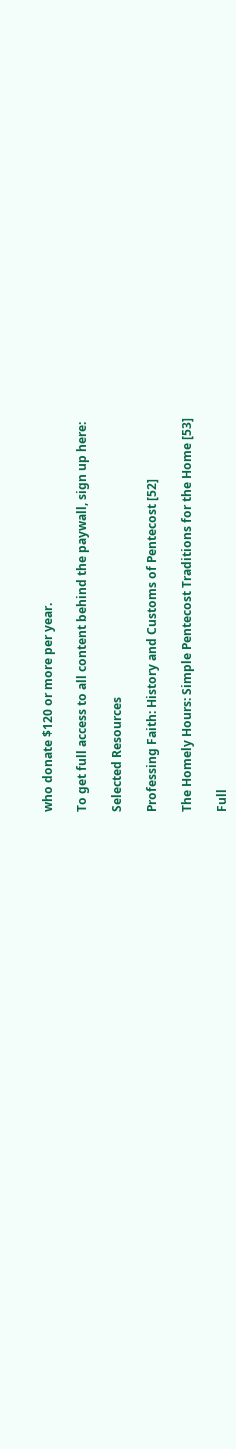who donate $120 or more per year.

To get full access to all content behind the paywall, sign up here:

Selected Resources

Professing Faith: History and Customs of Pentecost [52]

The Homely Hours: Simple Pentecost Traditions for the Home [53]

Full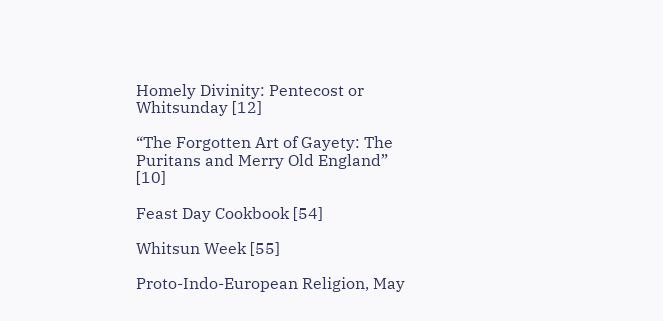Homely Divinity: Pentecost or Whitsunday [12]

“The Forgotten Art of Gayety: The Puritans and Merry Old England” [10]

Feast Day Cookbook [54]

Whitsun Week [55]

Proto-Indo-European Religion, May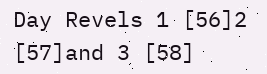Day Revels 1 [56]2 [57]and 3 [58]